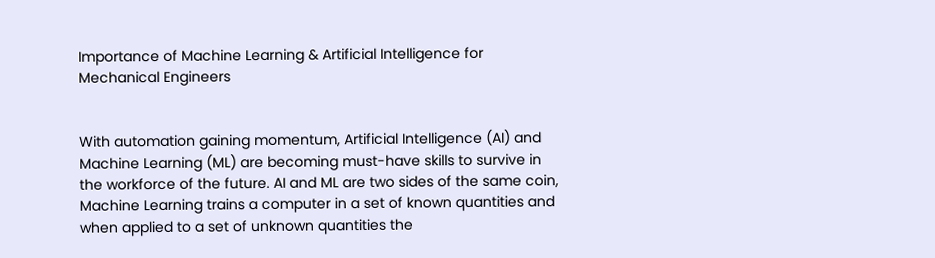Importance of Machine Learning & Artificial Intelligence for Mechanical Engineers


With automation gaining momentum, Artificial Intelligence (AI) and Machine Learning (ML) are becoming must-have skills to survive in the workforce of the future. AI and ML are two sides of the same coin, Machine Learning trains a computer in a set of known quantities and when applied to a set of unknown quantities the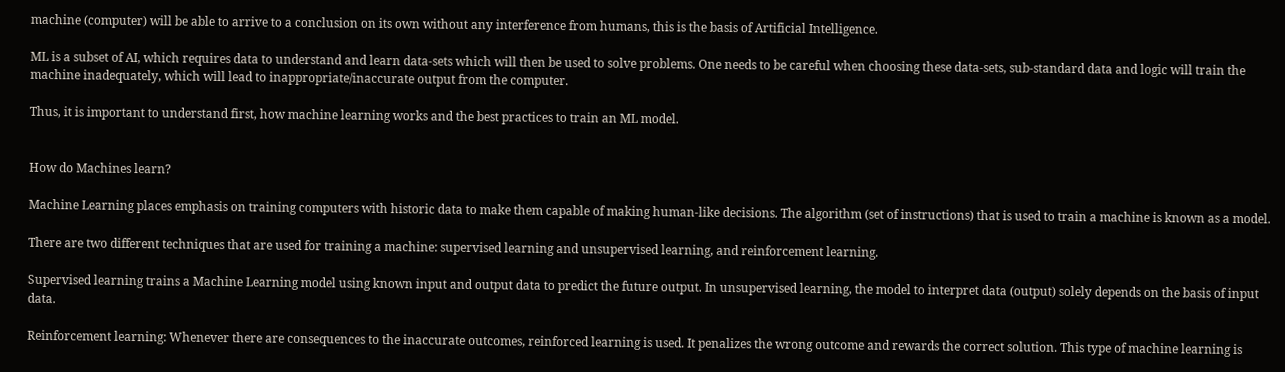machine (computer) will be able to arrive to a conclusion on its own without any interference from humans, this is the basis of Artificial Intelligence.

ML is a subset of AI, which requires data to understand and learn data-sets which will then be used to solve problems. One needs to be careful when choosing these data-sets, sub-standard data and logic will train the machine inadequately, which will lead to inappropriate/inaccurate output from the computer.

Thus, it is important to understand first, how machine learning works and the best practices to train an ML model.


How do Machines learn?

Machine Learning places emphasis on training computers with historic data to make them capable of making human-like decisions. The algorithm (set of instructions) that is used to train a machine is known as a model.

There are two different techniques that are used for training a machine: supervised learning and unsupervised learning, and reinforcement learning.

Supervised learning trains a Machine Learning model using known input and output data to predict the future output. In unsupervised learning, the model to interpret data (output) solely depends on the basis of input data.

Reinforcement learning: Whenever there are consequences to the inaccurate outcomes, reinforced learning is used. It penalizes the wrong outcome and rewards the correct solution. This type of machine learning is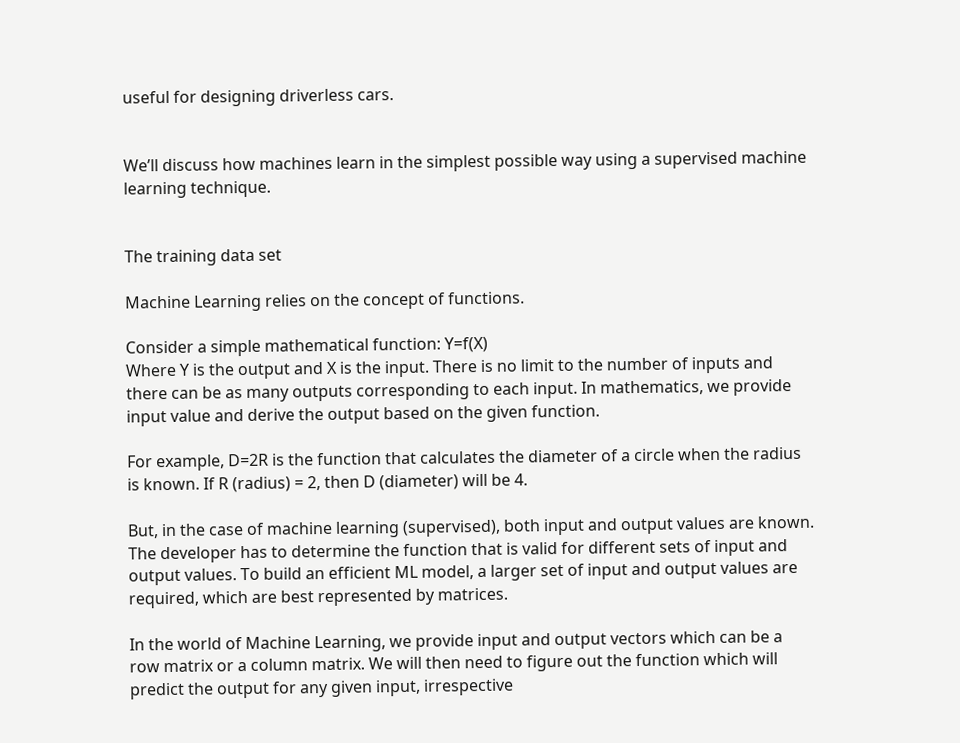useful for designing driverless cars.


We’ll discuss how machines learn in the simplest possible way using a supervised machine learning technique.


The training data set

Machine Learning relies on the concept of functions.

Consider a simple mathematical function: Y=f(X)
Where Y is the output and X is the input. There is no limit to the number of inputs and there can be as many outputs corresponding to each input. In mathematics, we provide input value and derive the output based on the given function.

For example, D=2R is the function that calculates the diameter of a circle when the radius is known. If R (radius) = 2, then D (diameter) will be 4.

But, in the case of machine learning (supervised), both input and output values are known. The developer has to determine the function that is valid for different sets of input and output values. To build an efficient ML model, a larger set of input and output values are required, which are best represented by matrices.

In the world of Machine Learning, we provide input and output vectors which can be a row matrix or a column matrix. We will then need to figure out the function which will predict the output for any given input, irrespective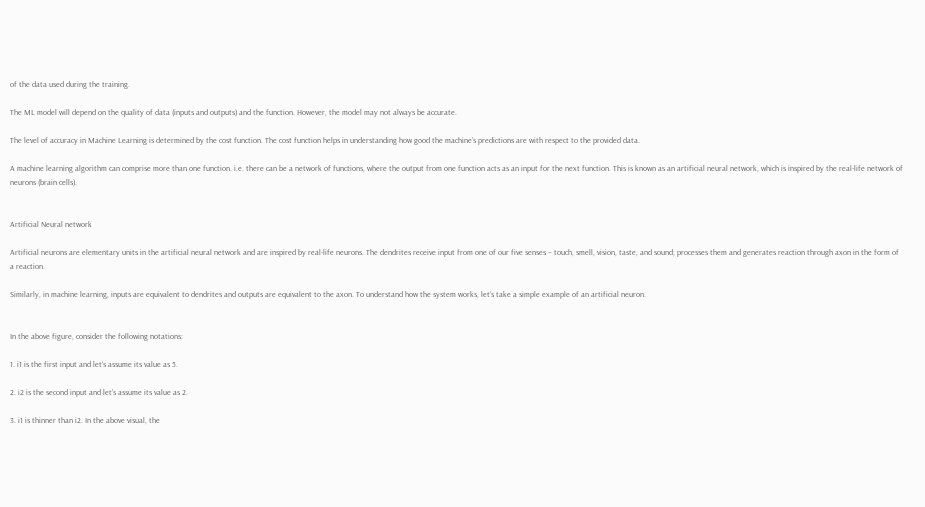of the data used during the training.

The ML model will depend on the quality of data (inputs and outputs) and the function. However, the model may not always be accurate.

The level of accuracy in Machine Learning is determined by the cost function. The cost function helps in understanding how good the machine’s predictions are with respect to the provided data.

A machine learning algorithm can comprise more than one function. i.e. there can be a network of functions, where the output from one function acts as an input for the next function. This is known as an artificial neural network, which is inspired by the real-life network of neurons (brain cells).


Artificial Neural network

Artificial neurons are elementary units in the artificial neural network and are inspired by real-life neurons. The dendrites receive input from one of our five senses – touch, smell, vision, taste, and sound; processes them and generates reaction through axon in the form of a reaction.

Similarly, in machine learning, inputs are equivalent to dendrites and outputs are equivalent to the axon. To understand how the system works, let’s take a simple example of an artificial neuron.


In the above figure, consider the following notations:

1. i1 is the first input and let’s assume its value as 5.

2. i2 is the second input and let’s assume its value as 2.

3. i1 is thinner than i2. In the above visual, the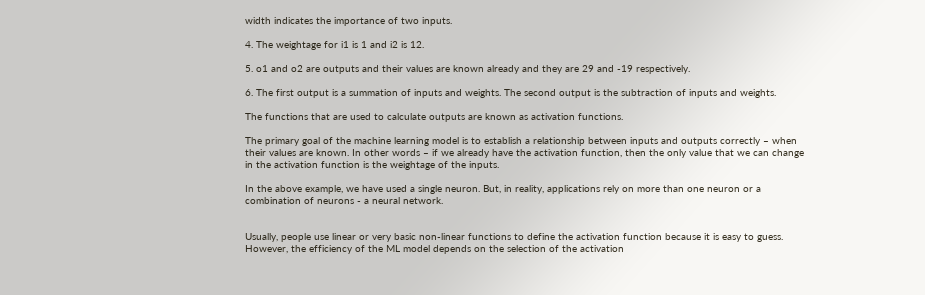width indicates the importance of two inputs.

4. The weightage for i1 is 1 and i2 is 12.

5. o1 and o2 are outputs and their values are known already and they are 29 and -19 respectively.

6. The first output is a summation of inputs and weights. The second output is the subtraction of inputs and weights.

The functions that are used to calculate outputs are known as activation functions.

The primary goal of the machine learning model is to establish a relationship between inputs and outputs correctly – when their values are known. In other words – if we already have the activation function, then the only value that we can change in the activation function is the weightage of the inputs.

In the above example, we have used a single neuron. But, in reality, applications rely on more than one neuron or a combination of neurons - a neural network.


Usually, people use linear or very basic non-linear functions to define the activation function because it is easy to guess. However, the efficiency of the ML model depends on the selection of the activation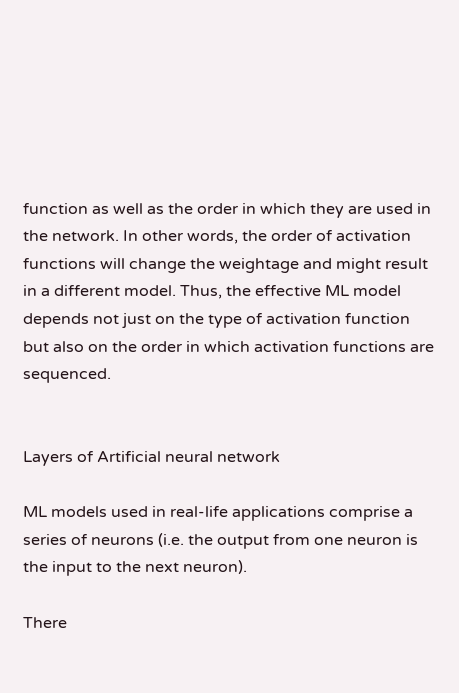function as well as the order in which they are used in the network. In other words, the order of activation functions will change the weightage and might result in a different model. Thus, the effective ML model depends not just on the type of activation function but also on the order in which activation functions are sequenced.


Layers of Artificial neural network

ML models used in real-life applications comprise a series of neurons (i.e. the output from one neuron is the input to the next neuron).

There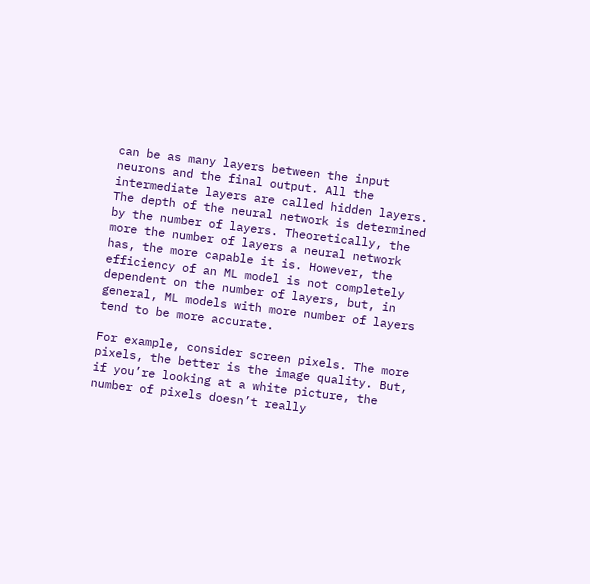can be as many layers between the input neurons and the final output. All the intermediate layers are called hidden layers. The depth of the neural network is determined by the number of layers. Theoretically, the more the number of layers a neural network has, the more capable it is. However, the efficiency of an ML model is not completely dependent on the number of layers, but, in general, ML models with more number of layers tend to be more accurate.

For example, consider screen pixels. The more pixels, the better is the image quality. But, if you’re looking at a white picture, the number of pixels doesn’t really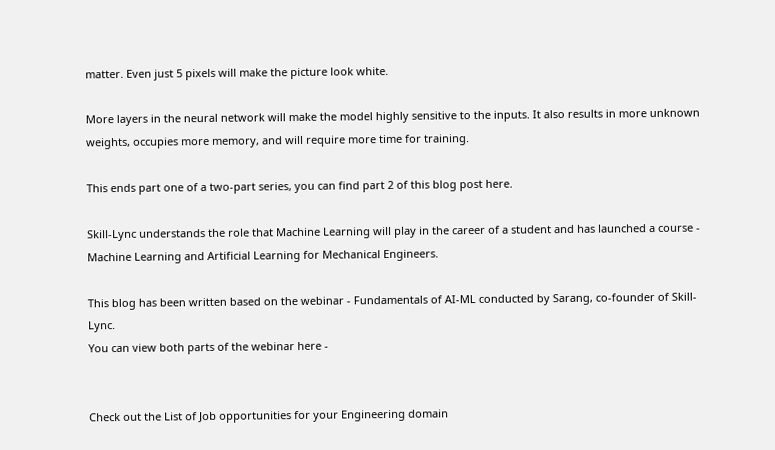matter. Even just 5 pixels will make the picture look white.

More layers in the neural network will make the model highly sensitive to the inputs. It also results in more unknown weights, occupies more memory, and will require more time for training.

This ends part one of a two-part series, you can find part 2 of this blog post here.

Skill-Lync understands the role that Machine Learning will play in the career of a student and has launched a course - Machine Learning and Artificial Learning for Mechanical Engineers.

This blog has been written based on the webinar - Fundamentals of AI-ML conducted by Sarang, co-founder of Skill-Lync.
You can view both parts of the webinar here -


Check out the List of Job opportunities for your Engineering domain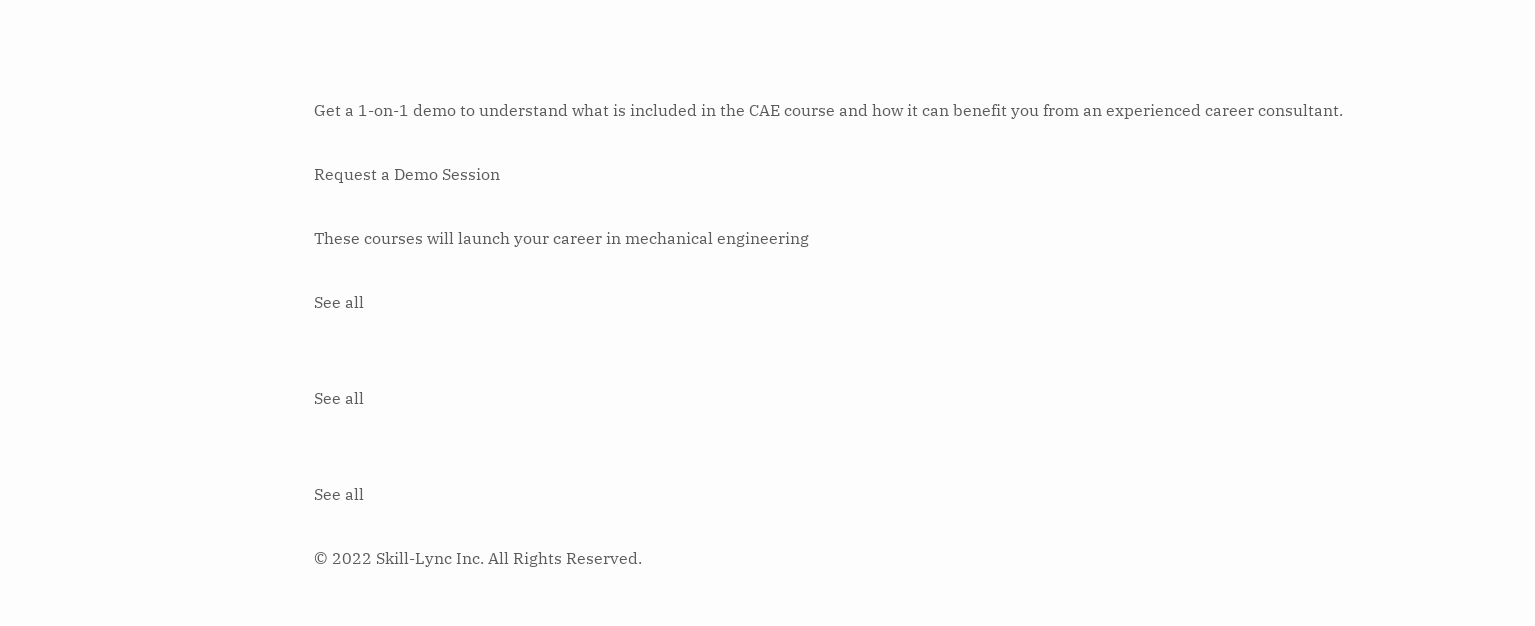Get a 1-on-1 demo to understand what is included in the CAE course and how it can benefit you from an experienced career consultant.

Request a Demo Session

These courses will launch your career in mechanical engineering

See all


See all


See all

© 2022 Skill-Lync Inc. All Rights Reserved.